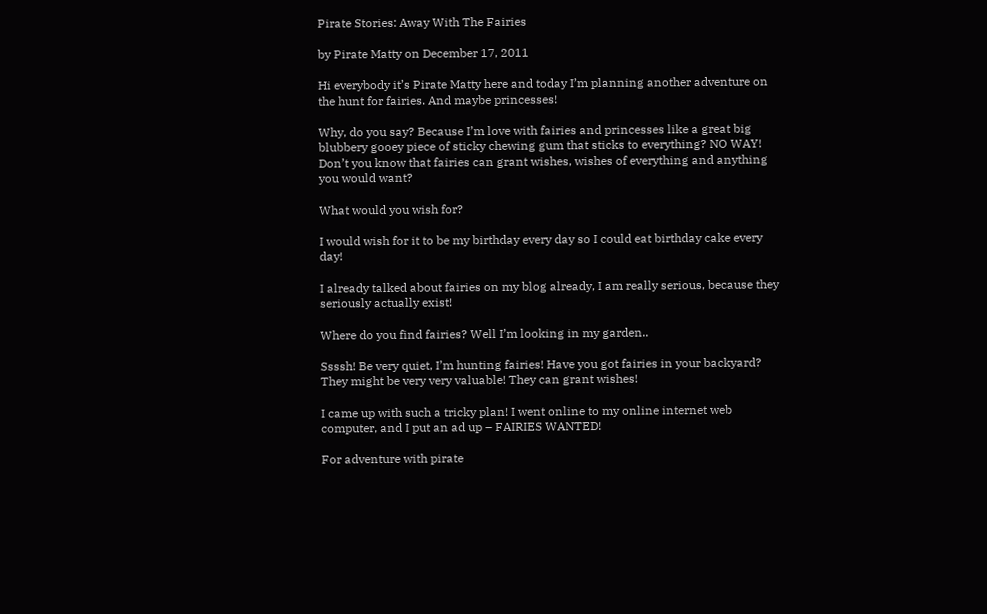Pirate Stories: Away With The Fairies

by Pirate Matty on December 17, 2011

Hi everybody it’s Pirate Matty here and today I’m planning another adventure on the hunt for fairies. And maybe princesses!

Why, do you say? Because I’m love with fairies and princesses like a great big blubbery gooey piece of sticky chewing gum that sticks to everything? NO WAY! Don’t you know that fairies can grant wishes, wishes of everything and anything you would want?

What would you wish for?

I would wish for it to be my birthday every day so I could eat birthday cake every day!

I already talked about fairies on my blog already, I am really serious, because they seriously actually exist!

Where do you find fairies? Well I’m looking in my garden..

Ssssh! Be very quiet, I’m hunting fairies! Have you got fairies in your backyard? They might be very very valuable! They can grant wishes!

I came up with such a tricky plan! I went online to my online internet web computer, and I put an ad up – FAIRIES WANTED!

For adventure with pirate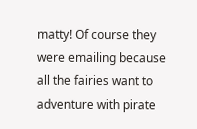matty! Of course they were emailing because all the fairies want to adventure with pirate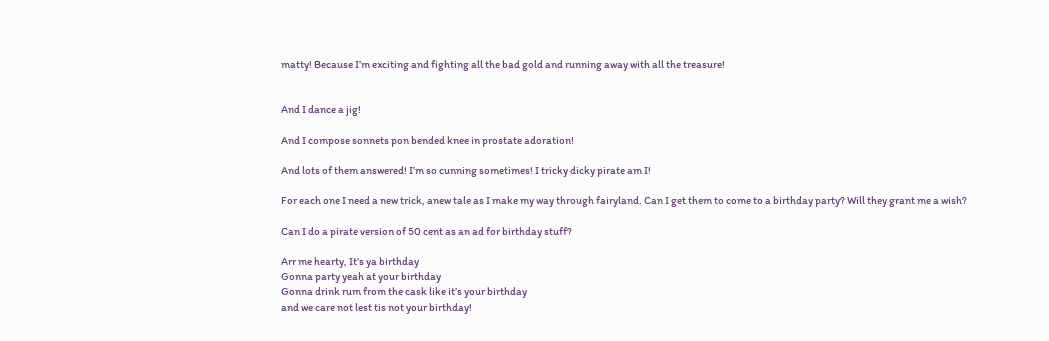matty! Because I’m exciting and fighting all the bad gold and running away with all the treasure!


And I dance a jig!

And I compose sonnets pon bended knee in prostate adoration!

And lots of them answered! I’m so cunning sometimes! I tricky dicky pirate am I!

For each one I need a new trick, anew tale as I make my way through fairyland. Can I get them to come to a birthday party? Will they grant me a wish?

Can I do a pirate version of 50 cent as an ad for birthday stuff?

Arr me hearty, It’s ya birthday
Gonna party yeah at your birthday
Gonna drink rum from the cask like it’s your birthday
and we care not lest tis not your birthday!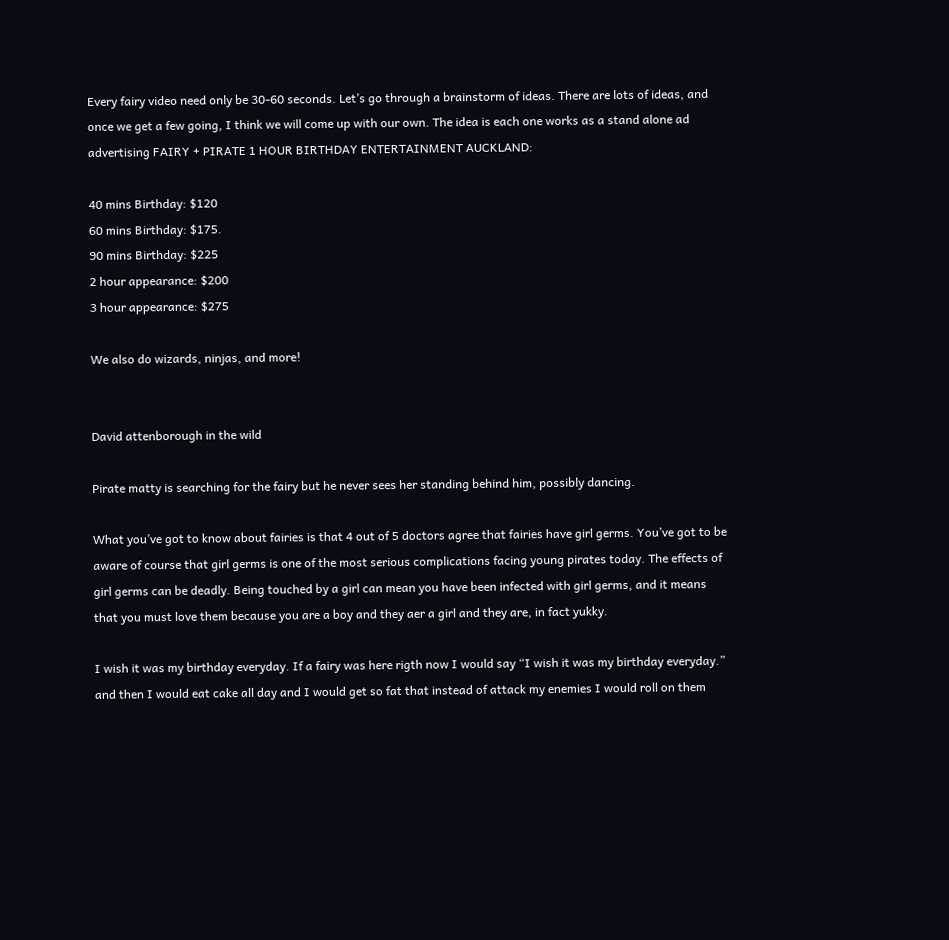Every fairy video need only be 30-60 seconds. Let’s go through a brainstorm of ideas. There are lots of ideas, and once we get a few going, I think we will come up with our own. The idea is each one works as a stand alone ad advertising FAIRY + PIRATE 1 HOUR BIRTHDAY ENTERTAINMENT AUCKLAND:

40 mins Birthday: $120
60 mins Birthday: $175.
90 mins Birthday: $225
2 hour appearance: $200
3 hour appearance: $275

We also do wizards, ninjas, and more!


David attenborough in the wild

Pirate matty is searching for the fairy but he never sees her standing behind him, possibly dancing.

What you’ve got to know about fairies is that 4 out of 5 doctors agree that fairies have girl germs. You’ve got to be aware of course that girl germs is one of the most serious complications facing young pirates today. The effects of girl germs can be deadly. Being touched by a girl can mean you have been infected with girl germs, and it means that you must love them because you are a boy and they aer a girl and they are, in fact yukky.

I wish it was my birthday everyday. If a fairy was here rigth now I would say “I wish it was my birthday everyday.” and then I would eat cake all day and I would get so fat that instead of attack my enemies I would roll on them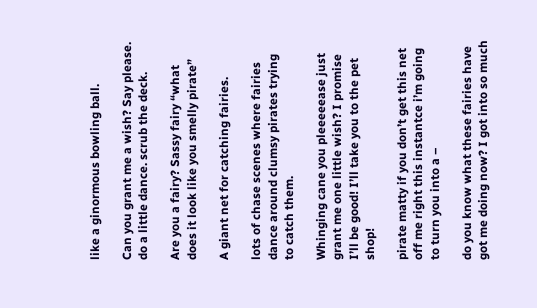like a ginormous bowling ball.

Can you grant me a wish? Say please. do a little dance. scrub the deck.

Are you a fairy? Sassy fairy “what does it look like you smelly pirate”

A giant net for catching fairies.

lots of chase scenes where fairies dance around clumsy pirates trying to catch them.

Whinging cane you pleeeeease just grant me one little wish? I promise I’ll be good! I’ll take you to the pet shop!

pirate matty if you don’t get this net off me right this instantce i’m going to turn you into a –

do you know what these fairies have got me doing now? I got into so much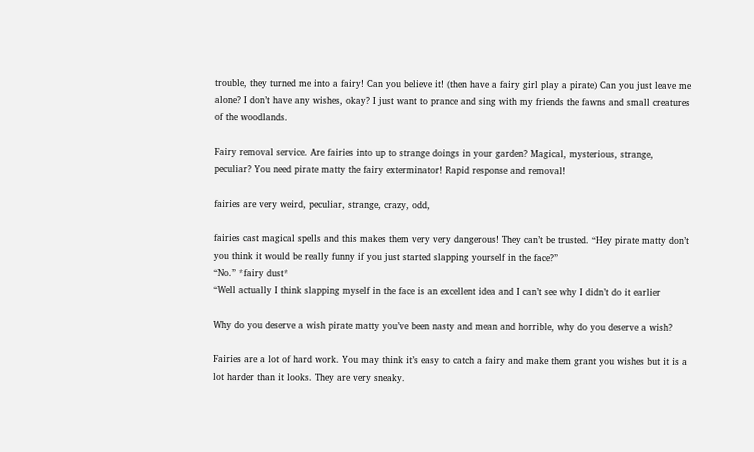trouble, they turned me into a fairy! Can you believe it! (then have a fairy girl play a pirate) Can you just leave me alone? I don’t have any wishes, okay? I just want to prance and sing with my friends the fawns and small creatures of the woodlands.

Fairy removal service. Are fairies into up to strange doings in your garden? Magical, mysterious, strange, peculiar? You need pirate matty the fairy exterminator! Rapid response and removal!

fairies are very weird, peculiar, strange, crazy, odd,

fairies cast magical spells and this makes them very very dangerous! They can’t be trusted. “Hey pirate matty don’t you think it would be really funny if you just started slapping yourself in the face?”
“No.” *fairy dust*
“Well actually I think slapping myself in the face is an excellent idea and I can’t see why I didn’t do it earlier

Why do you deserve a wish pirate matty you’ve been nasty and mean and horrible, why do you deserve a wish?

Fairies are a lot of hard work. You may think it’s easy to catch a fairy and make them grant you wishes but it is a lot harder than it looks. They are very sneaky.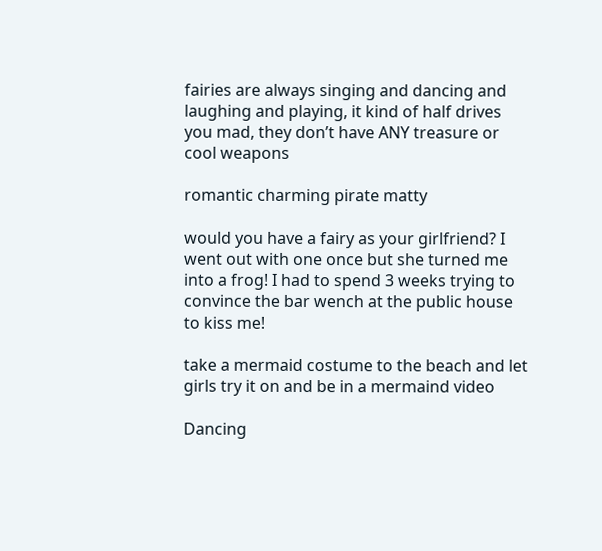fairies are always singing and dancing and laughing and playing, it kind of half drives you mad, they don’t have ANY treasure or cool weapons

romantic charming pirate matty

would you have a fairy as your girlfriend? I went out with one once but she turned me into a frog! I had to spend 3 weeks trying to convince the bar wench at the public house to kiss me!

take a mermaid costume to the beach and let girls try it on and be in a mermaind video

Dancing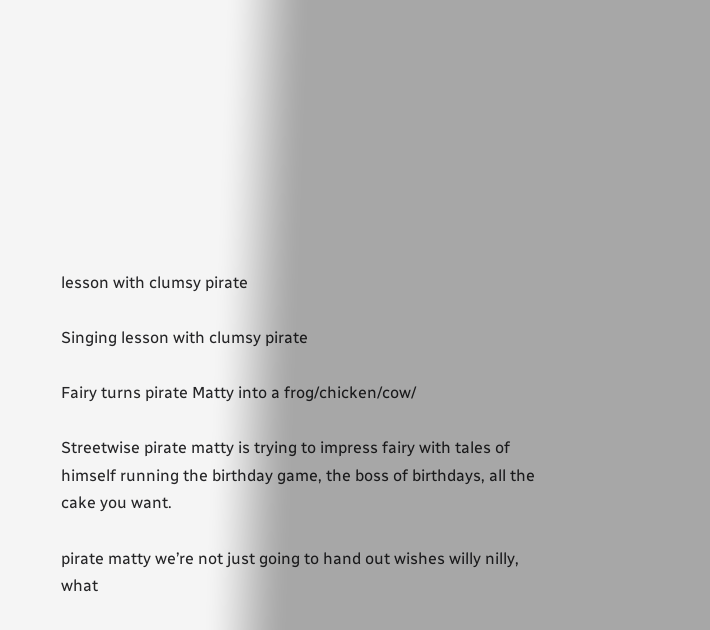lesson with clumsy pirate

Singing lesson with clumsy pirate

Fairy turns pirate Matty into a frog/chicken/cow/

Streetwise pirate matty is trying to impress fairy with tales of himself running the birthday game, the boss of birthdays, all the cake you want.

pirate matty we’re not just going to hand out wishes willy nilly, what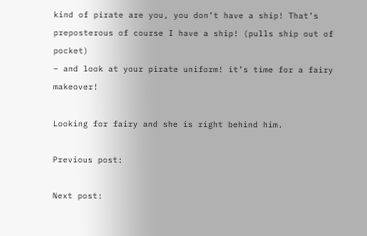kind of pirate are you, you don’t have a ship! That’s preposterous of course I have a ship! (pulls ship out of pocket)
– and look at your pirate uniform! it’s time for a fairy makeover!

Looking for fairy and she is right behind him.

Previous post:

Next post: